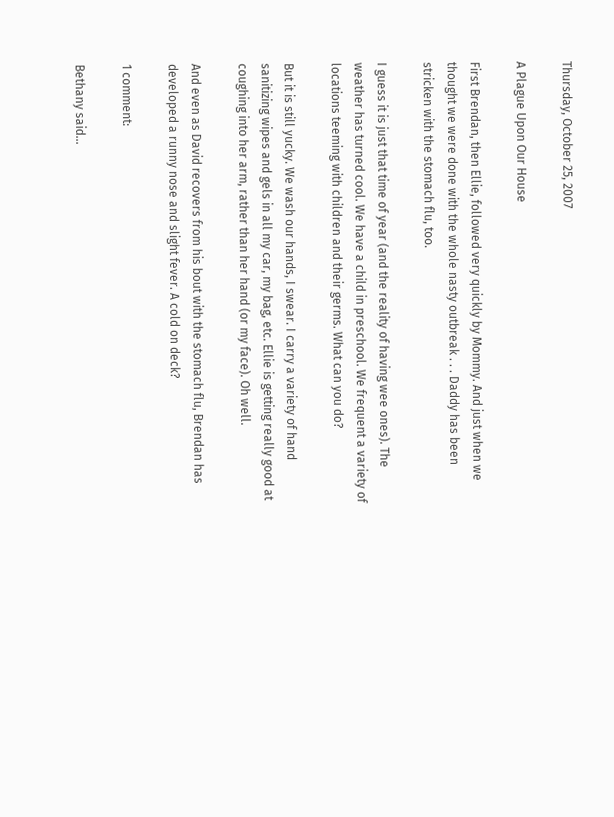Thursday, October 25, 2007

A Plague Upon Our House

First Brendan, then Ellie, followed very quickly by Mommy. And just when we thought we were done with the whole nasty outbreak . . . Daddy has been stricken with the stomach flu, too.

I guess it is just that time of year (and the reality of having wee ones). The weather has turned cool. We have a child in preschool. We frequent a variety of locations teeming with children and their germs. What can you do?

But it is still yucky. We wash our hands, I swear. I carry a variety of hand sanitizing wipes and gels in all my car, my bag, etc. Ellie is getting really good at coughing into her arm, rather than her hand (or my face). Oh well.

And even as David recovers from his bout with the stomach flu, Brendan has developed a runny nose and slight fever. A cold on deck?

1 comment:

Bethany said...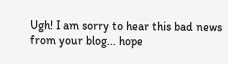Ugh! I am sorry to hear this bad news from your blog... hope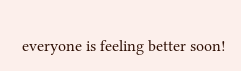everyone is feeling better soon!